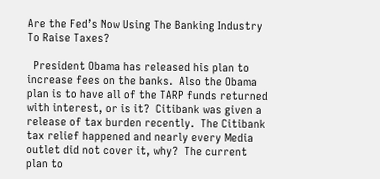Are the Fed’s Now Using The Banking Industry To Raise Taxes?

  President Obama has released his plan to increase fees on the banks.  Also the Obama plan is to have all of the TARP funds returned with interest, or is it?  Citibank was given a release of tax burden recently.  The Citibank tax relief happened and nearly every Media outlet did not cover it, why?  The current plan to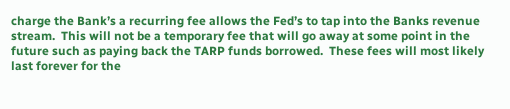charge the Bank’s a recurring fee allows the Fed’s to tap into the Banks revenue stream.  This will not be a temporary fee that will go away at some point in the future such as paying back the TARP funds borrowed.  These fees will most likely last forever for the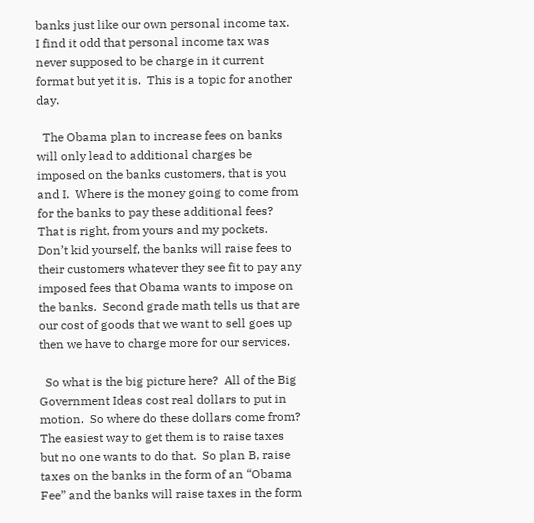banks just like our own personal income tax.  I find it odd that personal income tax was never supposed to be charge in it current format but yet it is.  This is a topic for another day.

  The Obama plan to increase fees on banks will only lead to additional charges be imposed on the banks customers, that is you and I.  Where is the money going to come from for the banks to pay these additional fees?  That is right, from yours and my pockets.  Don’t kid yourself, the banks will raise fees to their customers whatever they see fit to pay any imposed fees that Obama wants to impose on the banks.  Second grade math tells us that are our cost of goods that we want to sell goes up then we have to charge more for our services.

  So what is the big picture here?  All of the Big Government Ideas cost real dollars to put in motion.  So where do these dollars come from?  The easiest way to get them is to raise taxes but no one wants to do that.  So plan B, raise taxes on the banks in the form of an “Obama Fee” and the banks will raise taxes in the form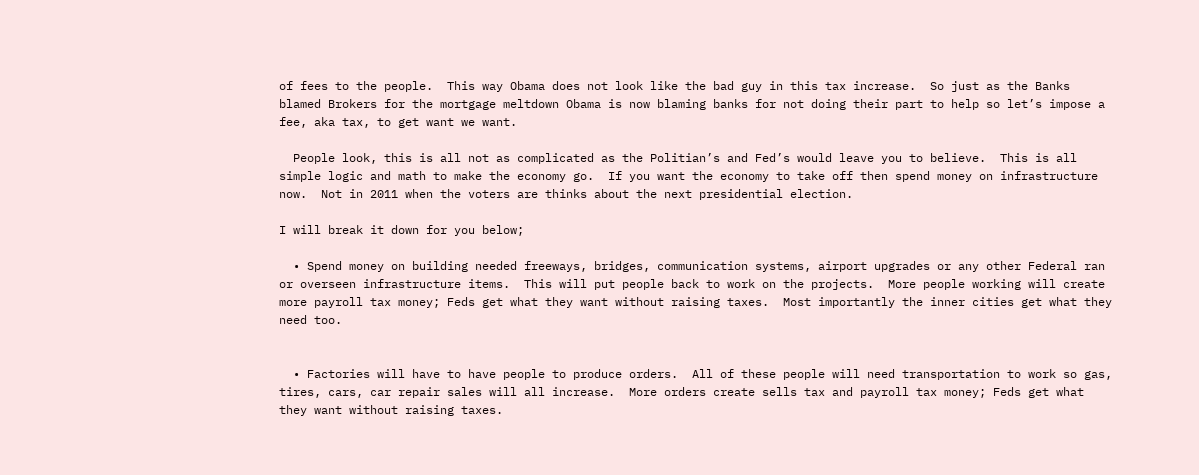of fees to the people.  This way Obama does not look like the bad guy in this tax increase.  So just as the Banks blamed Brokers for the mortgage meltdown Obama is now blaming banks for not doing their part to help so let’s impose a fee, aka tax, to get want we want.

  People look, this is all not as complicated as the Politian’s and Fed’s would leave you to believe.  This is all simple logic and math to make the economy go.  If you want the economy to take off then spend money on infrastructure now.  Not in 2011 when the voters are thinks about the next presidential election.

I will break it down for you below;

  • Spend money on building needed freeways, bridges, communication systems, airport upgrades or any other Federal ran or overseen infrastructure items.  This will put people back to work on the projects.  More people working will create more payroll tax money; Feds get what they want without raising taxes.  Most importantly the inner cities get what they need too.


  • Factories will have to have people to produce orders.  All of these people will need transportation to work so gas, tires, cars, car repair sales will all increase.  More orders create sells tax and payroll tax money; Feds get what they want without raising taxes.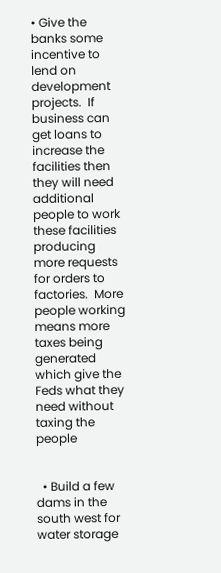• Give the banks some incentive to lend on development projects.  If business can get loans to increase the facilities then they will need additional people to work these facilities producing more requests for orders to factories.  More people working means more taxes being generated which give the Feds what they need without taxing the people


  • Build a few dams in the south west for water storage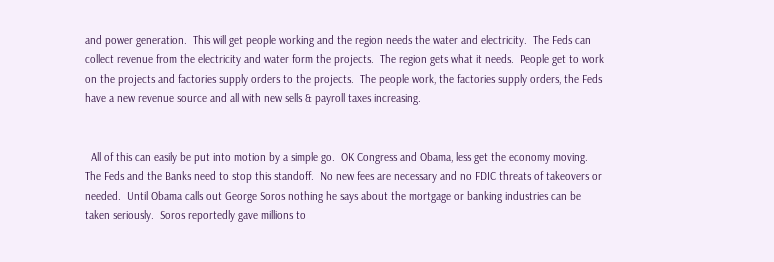and power generation.  This will get people working and the region needs the water and electricity.  The Feds can collect revenue from the electricity and water form the projects.  The region gets what it needs.  People get to work on the projects and factories supply orders to the projects.  The people work, the factories supply orders, the Feds have a new revenue source and all with new sells & payroll taxes increasing.


  All of this can easily be put into motion by a simple go.  OK Congress and Obama, less get the economy moving.  The Feds and the Banks need to stop this standoff.  No new fees are necessary and no FDIC threats of takeovers or needed.  Until Obama calls out George Soros nothing he says about the mortgage or banking industries can be taken seriously.  Soros reportedly gave millions to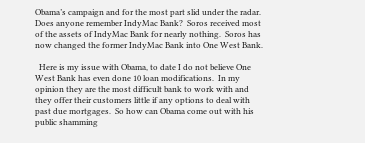Obama’s campaign and for the most part slid under the radar.  Does anyone remember IndyMac Bank?  Soros received most of the assets of IndyMac Bank for nearly nothing.  Soros has now changed the former IndyMac Bank into One West Bank.

  Here is my issue with Obama, to date I do not believe One West Bank has even done 10 loan modifications.  In my opinion they are the most difficult bank to work with and they offer their customers little if any options to deal with past due mortgages.  So how can Obama come out with his public shamming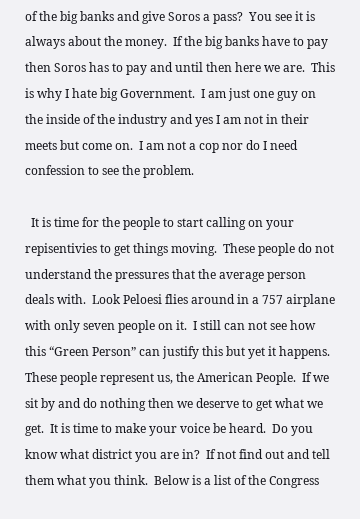of the big banks and give Soros a pass?  You see it is always about the money.  If the big banks have to pay then Soros has to pay and until then here we are.  This is why I hate big Government.  I am just one guy on the inside of the industry and yes I am not in their meets but come on.  I am not a cop nor do I need confession to see the problem.

  It is time for the people to start calling on your repisentivies to get things moving.  These people do not understand the pressures that the average person deals with.  Look Peloesi flies around in a 757 airplane with only seven people on it.  I still can not see how this “Green Person” can justify this but yet it happens.  These people represent us, the American People.  If we sit by and do nothing then we deserve to get what we get.  It is time to make your voice be heard.  Do you know what district you are in?  If not find out and tell them what you think.  Below is a list of the Congress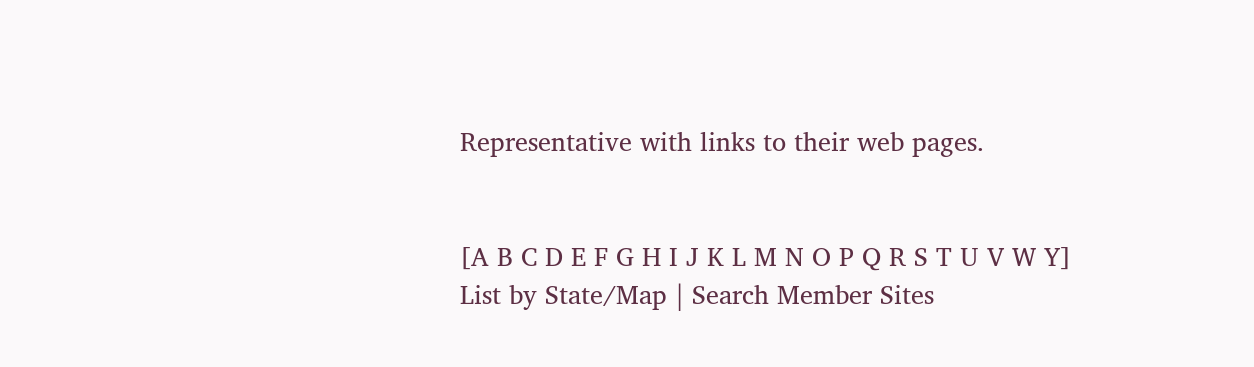Representative with links to their web pages.


[A B C D E F G H I J K L M N O P Q R S T U V W Y]
List by State/Map | Search Member Sites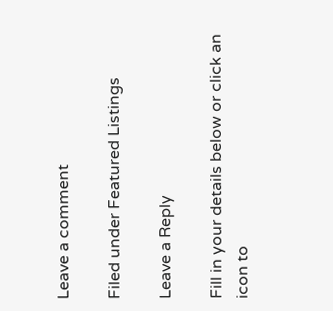Leave a comment

Filed under Featured Listings

Leave a Reply

Fill in your details below or click an icon to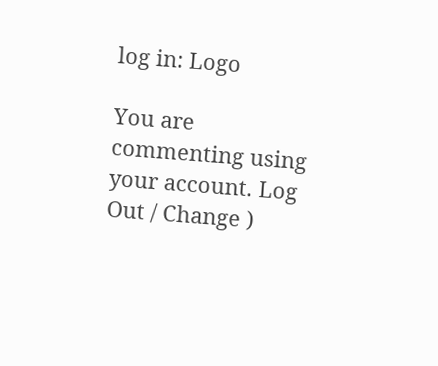log in: Logo

You are commenting using your account. Log Out / Change )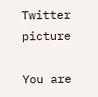Twitter picture

You are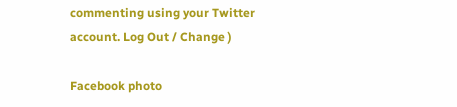commenting using your Twitter account. Log Out / Change )

Facebook photo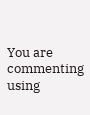You are commenting using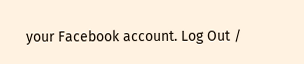your Facebook account. Log Out /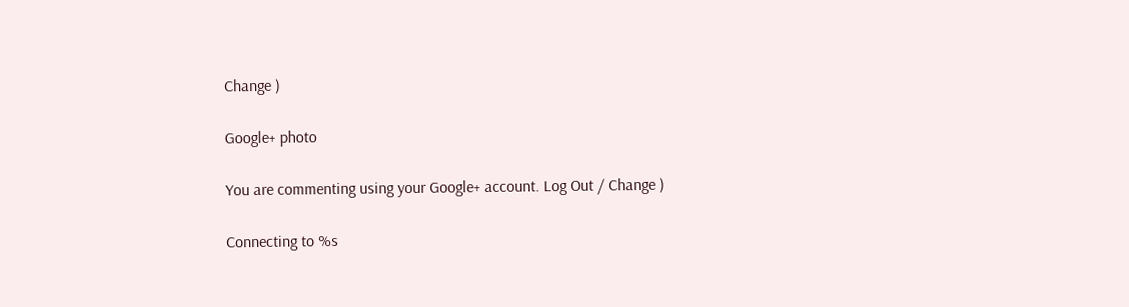Change )

Google+ photo

You are commenting using your Google+ account. Log Out / Change )

Connecting to %s